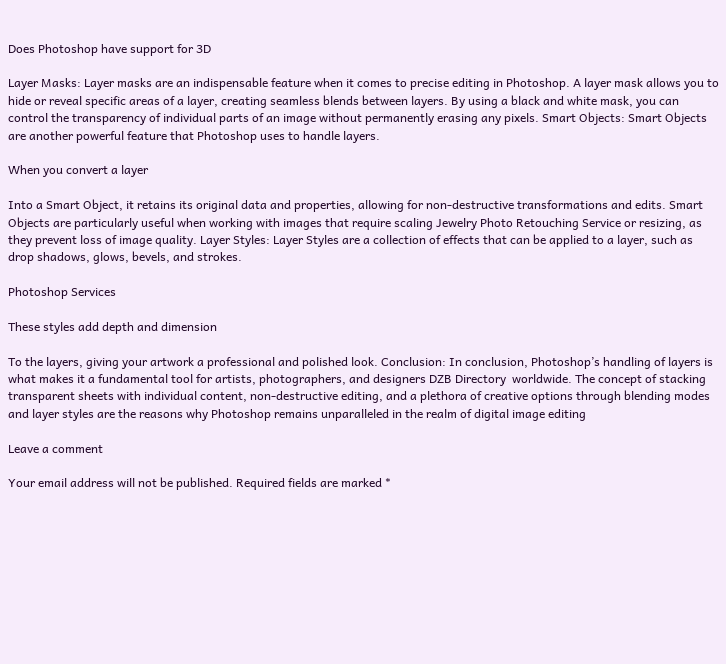Does Photoshop have support for 3D

Layer Masks: Layer masks are an indispensable feature when it comes to precise editing in Photoshop. A layer mask allows you to hide or reveal specific areas of a layer, creating seamless blends between layers. By using a black and white mask, you can control the transparency of individual parts of an image without permanently erasing any pixels. Smart Objects: Smart Objects are another powerful feature that Photoshop uses to handle layers.

When you convert a layer

Into a Smart Object, it retains its original data and properties, allowing for non-destructive transformations and edits. Smart Objects are particularly useful when working with images that require scaling Jewelry Photo Retouching Service or resizing, as they prevent loss of image quality. Layer Styles: Layer Styles are a collection of effects that can be applied to a layer, such as drop shadows, glows, bevels, and strokes.

Photoshop Services

These styles add depth and dimension

To the layers, giving your artwork a professional and polished look. Conclusion: In conclusion, Photoshop’s handling of layers is what makes it a fundamental tool for artists, photographers, and designers DZB Directory  worldwide. The concept of stacking transparent sheets with individual content, non-destructive editing, and a plethora of creative options through blending modes and layer styles are the reasons why Photoshop remains unparalleled in the realm of digital image editing

Leave a comment

Your email address will not be published. Required fields are marked *